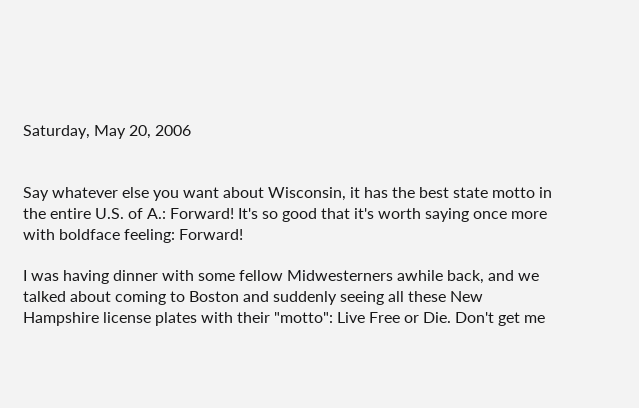Saturday, May 20, 2006


Say whatever else you want about Wisconsin, it has the best state motto in the entire U.S. of A.: Forward! It's so good that it's worth saying once more with boldface feeling: Forward!

I was having dinner with some fellow Midwesterners awhile back, and we talked about coming to Boston and suddenly seeing all these New Hampshire license plates with their "motto": Live Free or Die. Don't get me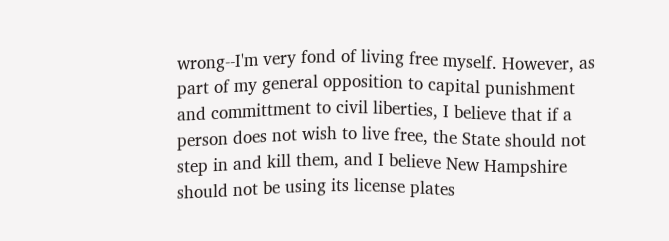wrong--I'm very fond of living free myself. However, as part of my general opposition to capital punishment and committment to civil liberties, I believe that if a person does not wish to live free, the State should not step in and kill them, and I believe New Hampshire should not be using its license plates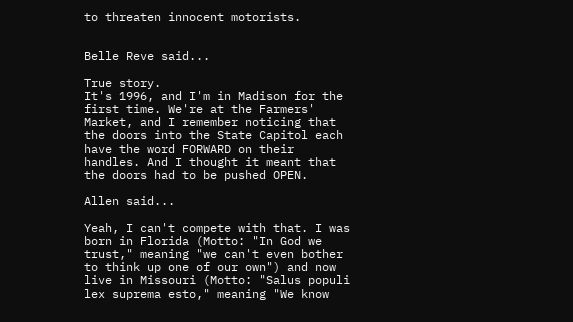to threaten innocent motorists.


Belle Reve said...

True story.
It's 1996, and I'm in Madison for the first time. We're at the Farmers' Market, and I remember noticing that the doors into the State Capitol each have the word FORWARD on their handles. And I thought it meant that the doors had to be pushed OPEN.

Allen said...

Yeah, I can't compete with that. I was born in Florida (Motto: "In God we trust," meaning "we can't even bother to think up one of our own") and now live in Missouri (Motto: "Salus populi lex suprema esto," meaning "We know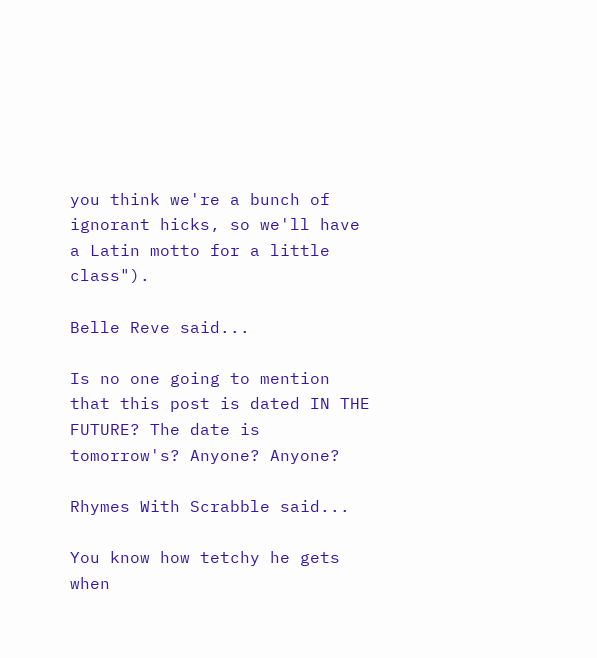you think we're a bunch of ignorant hicks, so we'll have a Latin motto for a little class").

Belle Reve said...

Is no one going to mention that this post is dated IN THE FUTURE? The date is tomorrow's? Anyone? Anyone?

Rhymes With Scrabble said...

You know how tetchy he gets when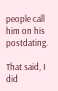people call him on his postdating.

That said, I did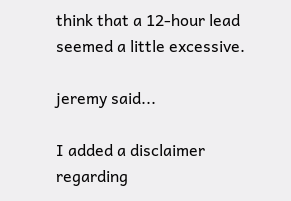think that a 12-hour lead seemed a little excessive.

jeremy said...

I added a disclaimer regarding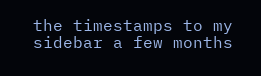the timestamps to my sidebar a few months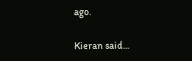ago.

Kieran said...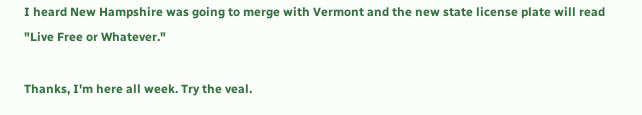I heard New Hampshire was going to merge with Vermont and the new state license plate will read "Live Free or Whatever."

Thanks, I'm here all week. Try the veal.